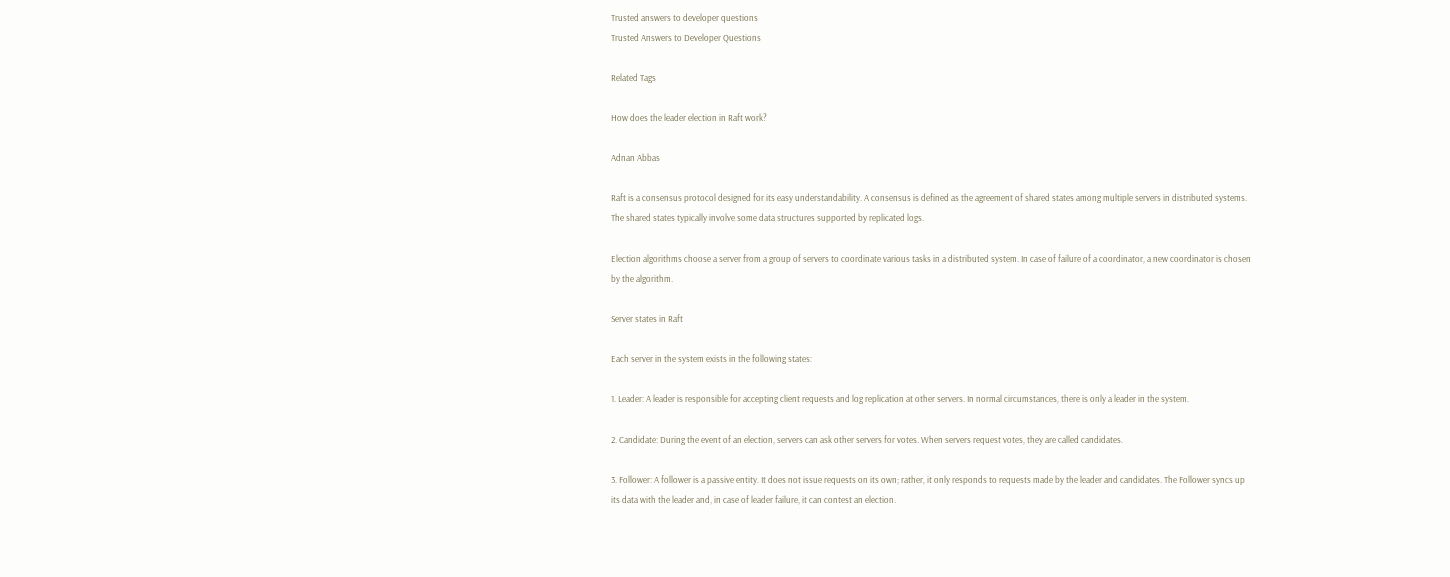Trusted answers to developer questions
Trusted Answers to Developer Questions

Related Tags

How does the leader election in Raft work?

Adnan Abbas

Raft is a consensus protocol designed for its easy understandability. A consensus is defined as the agreement of shared states among multiple servers in distributed systems. The shared states typically involve some data structures supported by replicated logs.

Election algorithms choose a server from a group of servers to coordinate various tasks in a distributed system. In case of failure of a coordinator, a new coordinator is chosen by the algorithm.

Server states in Raft

Each server in the system exists in the following states:

1. Leader: A leader is responsible for accepting client requests and log replication at other servers. In normal circumstances, there is only a leader in the system.

2. Candidate: During the event of an election, servers can ask other servers for votes. When servers request votes, they are called candidates.

3. Follower: A follower is a passive entity. It does not issue requests on its own; rather, it only responds to requests made by the leader and candidates. The Follower syncs up its data with the leader and, in case of leader failure, it can contest an election.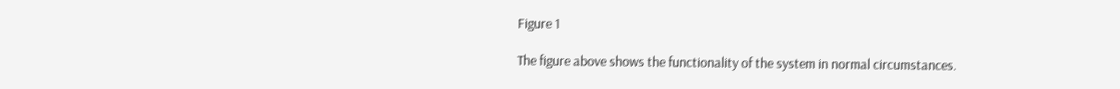Figure 1

The figure above shows the functionality of the system in normal circumstances.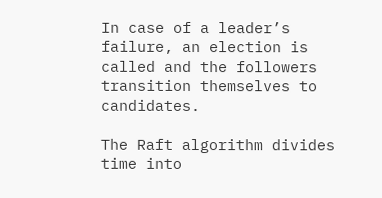In case of a leader’s failure, an election is called and the followers transition themselves to candidates.

The Raft algorithm divides time into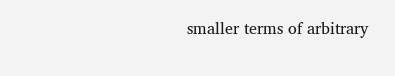smaller terms of arbitrary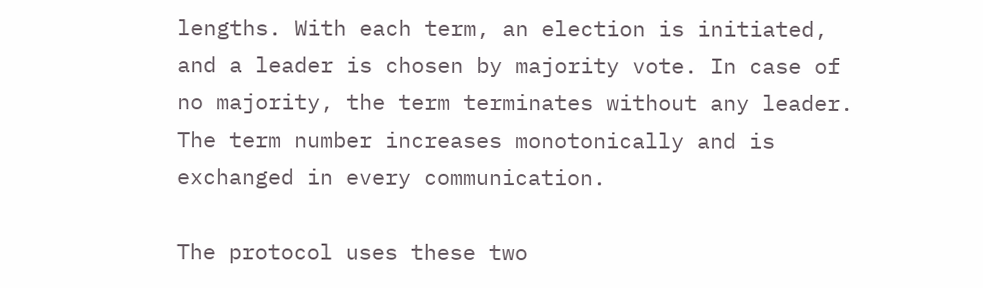lengths. With each term, an election is initiated, and a leader is chosen by majority vote. In case of no majority, the term terminates without any leader. The term number increases monotonically and is exchanged in every communication.

The protocol uses these two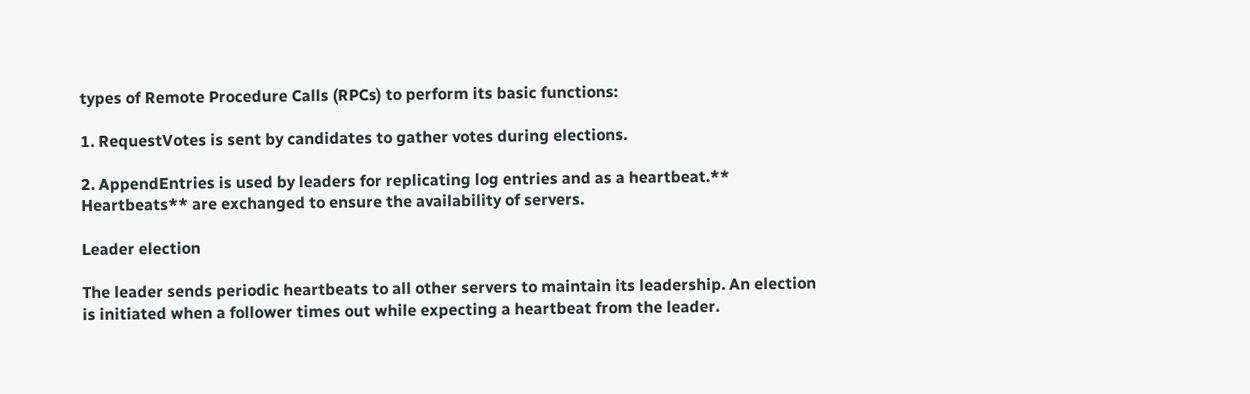types of Remote Procedure Calls (RPCs) to perform its basic functions:

1. RequestVotes is sent by candidates to gather votes during elections.

2. AppendEntries is used by leaders for replicating log entries and as a heartbeat.** Heartbeats** are exchanged to ensure the availability of servers.

Leader election

The leader sends periodic heartbeats to all other servers to maintain its leadership. An election is initiated when a follower times out while expecting a heartbeat from the leader.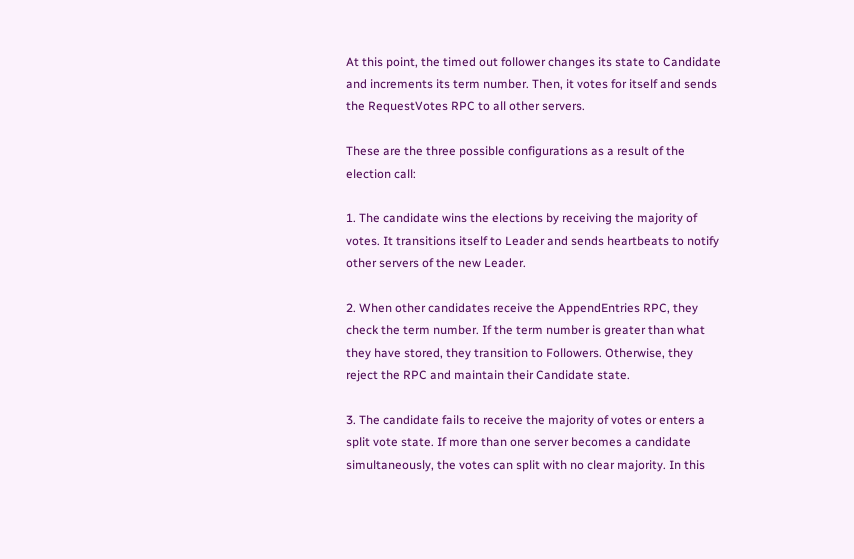At this point, the timed out follower changes its state to Candidate and increments its term number. Then, it votes for itself and sends the RequestVotes RPC to all other servers.

These are the three possible configurations as a result of the election call:

1. The candidate wins the elections by receiving the majority of votes. It transitions itself to Leader and sends heartbeats to notify other servers of the new Leader.

2. When other candidates receive the AppendEntries RPC, they check the term number. If the term number is greater than what they have stored, they transition to Followers. Otherwise, they reject the RPC and maintain their Candidate state.

3. The candidate fails to receive the majority of votes or enters a split vote state. If more than one server becomes a candidate simultaneously, the votes can split with no clear majority. In this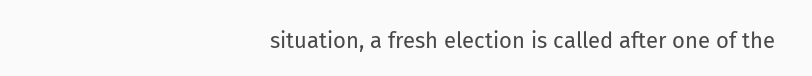situation, a fresh election is called after one of the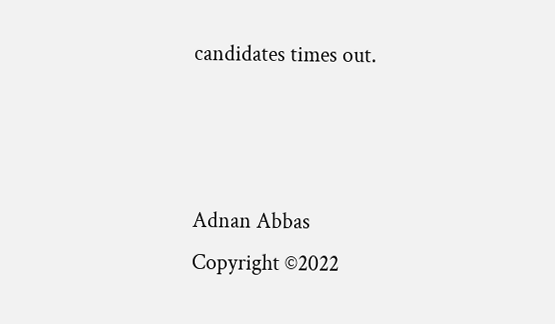candidates times out.



Adnan Abbas
Copyright ©2022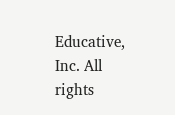Educative, Inc. All rights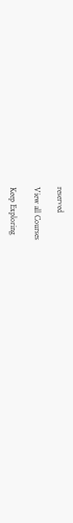reserved

View all Courses

Keep Exploring